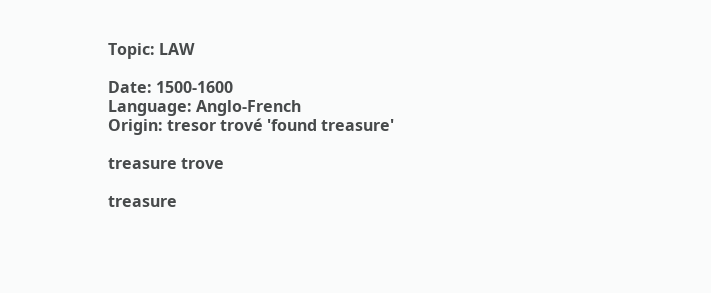Topic: LAW

Date: 1500-1600
Language: Anglo-French
Origin: tresor trové 'found treasure'

treasure trove

treasure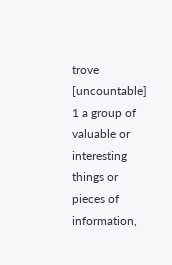trove [uncountable]
1 a group of valuable or interesting things or pieces of information,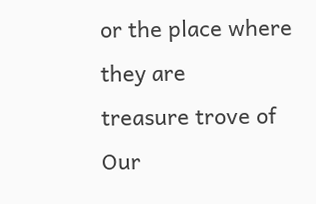or the place where they are
treasure trove of
Our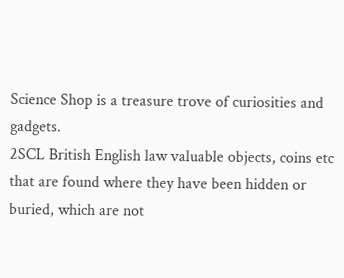Science Shop is a treasure trove of curiosities and gadgets.
2SCL British English law valuable objects, coins etc that are found where they have been hidden or buried, which are not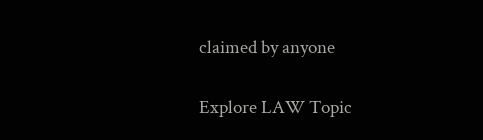claimed by anyone

Explore LAW Topic